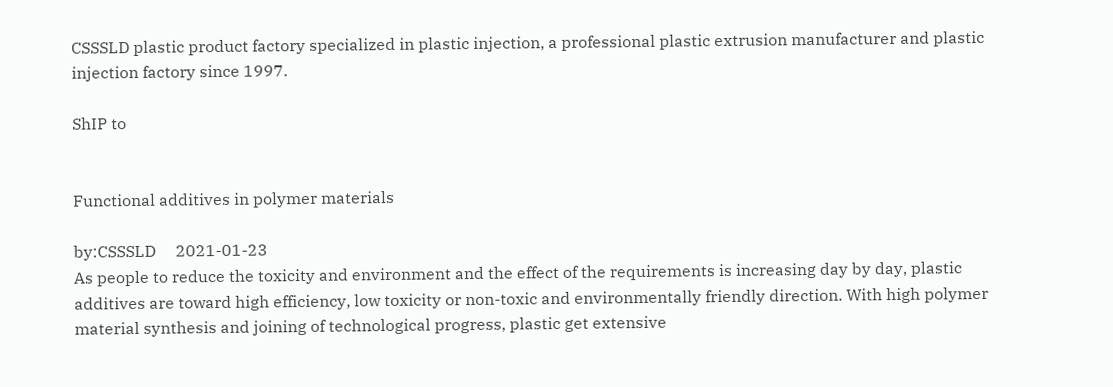CSSSLD plastic product factory specialized in plastic injection, a professional plastic extrusion manufacturer and plastic injection factory since 1997.

ShIP to


Functional additives in polymer materials

by:CSSSLD     2021-01-23
As people to reduce the toxicity and environment and the effect of the requirements is increasing day by day, plastic additives are toward high efficiency, low toxicity or non-toxic and environmentally friendly direction. With high polymer material synthesis and joining of technological progress, plastic get extensive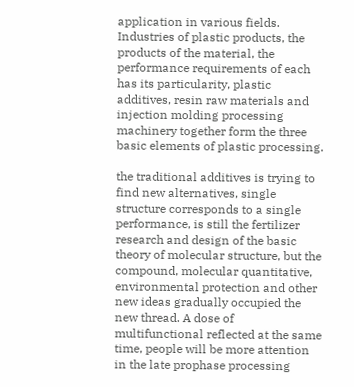application in various fields. Industries of plastic products, the products of the material, the performance requirements of each has its particularity, plastic additives, resin raw materials and injection molding processing machinery together form the three basic elements of plastic processing.

the traditional additives is trying to find new alternatives, single structure corresponds to a single performance, is still the fertilizer research and design of the basic theory of molecular structure, but the compound, molecular quantitative, environmental protection and other new ideas gradually occupied the new thread. A dose of multifunctional reflected at the same time, people will be more attention in the late prophase processing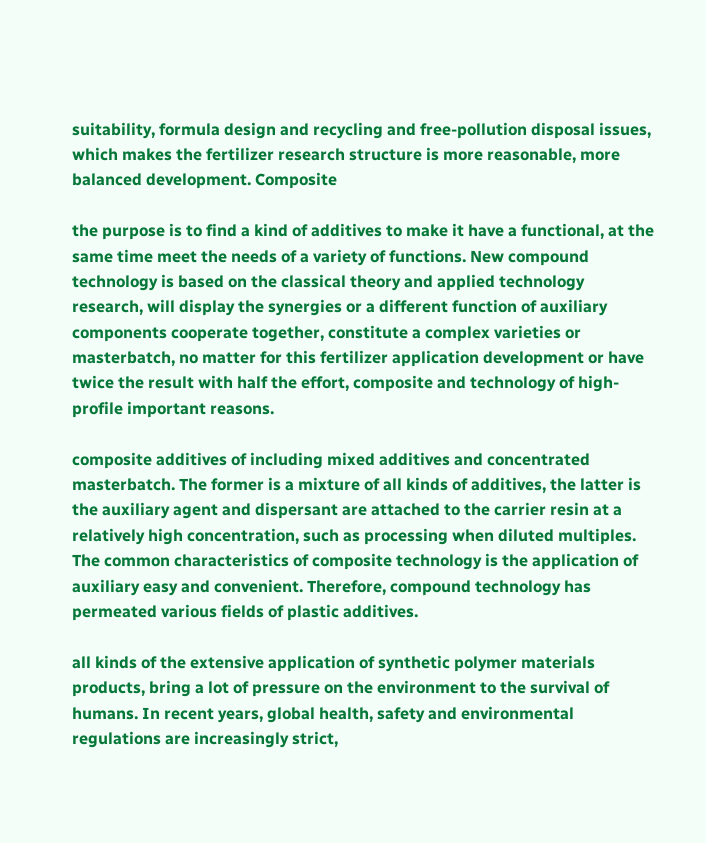suitability, formula design and recycling and free-pollution disposal issues, which makes the fertilizer research structure is more reasonable, more balanced development. Composite

the purpose is to find a kind of additives to make it have a functional, at the same time meet the needs of a variety of functions. New compound technology is based on the classical theory and applied technology research, will display the synergies or a different function of auxiliary components cooperate together, constitute a complex varieties or masterbatch, no matter for this fertilizer application development or have twice the result with half the effort, composite and technology of high-profile important reasons.

composite additives of including mixed additives and concentrated masterbatch. The former is a mixture of all kinds of additives, the latter is the auxiliary agent and dispersant are attached to the carrier resin at a relatively high concentration, such as processing when diluted multiples. The common characteristics of composite technology is the application of auxiliary easy and convenient. Therefore, compound technology has permeated various fields of plastic additives.

all kinds of the extensive application of synthetic polymer materials products, bring a lot of pressure on the environment to the survival of humans. In recent years, global health, safety and environmental regulations are increasingly strict,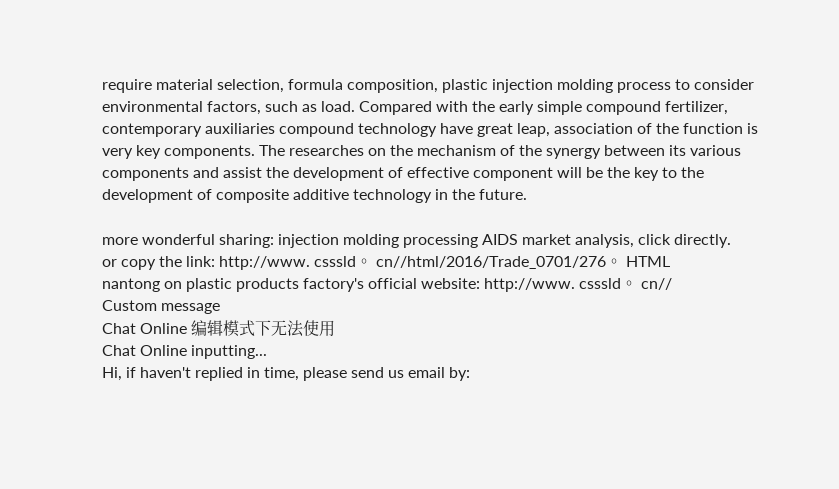require material selection, formula composition, plastic injection molding process to consider environmental factors, such as load. Compared with the early simple compound fertilizer, contemporary auxiliaries compound technology have great leap, association of the function is very key components. The researches on the mechanism of the synergy between its various components and assist the development of effective component will be the key to the development of composite additive technology in the future.

more wonderful sharing: injection molding processing AIDS market analysis, click directly.
or copy the link: http://www. csssld。 cn//html/2016/Trade_0701/276。 HTML
nantong on plastic products factory's official website: http://www. csssld。 cn//
Custom message
Chat Online 编辑模式下无法使用
Chat Online inputting...
Hi, if haven't replied in time, please send us email by: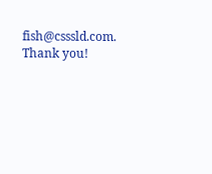fish@csssld.com. Thank you!